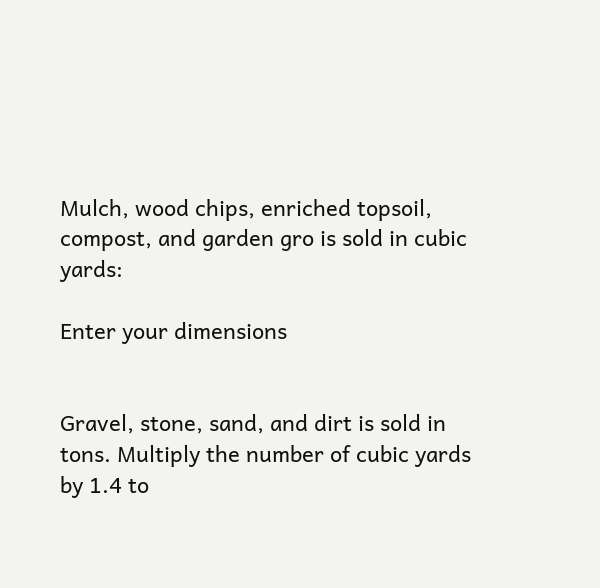Mulch, wood chips, enriched topsoil, compost, and garden gro is sold in cubic yards:

Enter your dimensions


Gravel, stone, sand, and dirt is sold in tons. Multiply the number of cubic yards by 1.4 to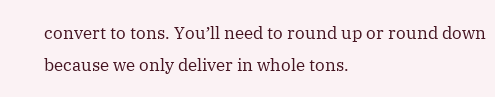convert to tons. You’ll need to round up or round down because we only deliver in whole tons.